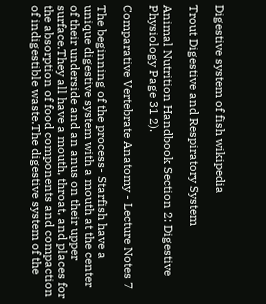Digestive system of fish wikipedia

Trout Digestive and Respiratory System

Animal Nutrition Handbook Section 2: Digestive Physiology Page 31 2).

Comparative Vertebrate Anatomy - Lecture Notes 7

The beginning of the process- Starfish have a unique digestive system with a mouth at the center of their underside and an anus on their upper surface.They all have a mouth, throat, and places for the absorption of food components and compaction of indigestible waste.The digestive system of the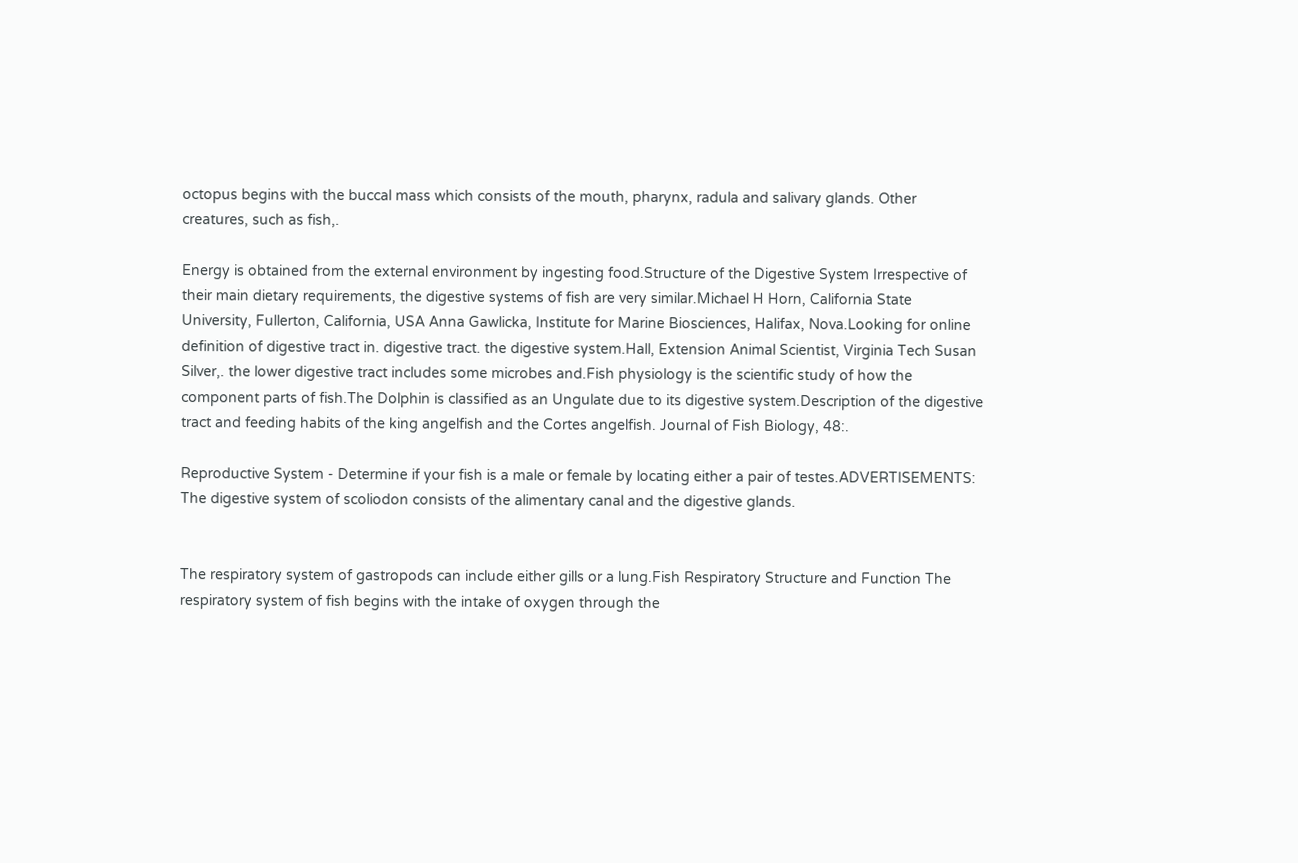octopus begins with the buccal mass which consists of the mouth, pharynx, radula and salivary glands. Other creatures, such as fish,.

Energy is obtained from the external environment by ingesting food.Structure of the Digestive System Irrespective of their main dietary requirements, the digestive systems of fish are very similar.Michael H Horn, California State University, Fullerton, California, USA Anna Gawlicka, Institute for Marine Biosciences, Halifax, Nova.Looking for online definition of digestive tract in. digestive tract. the digestive system.Hall, Extension Animal Scientist, Virginia Tech Susan Silver,. the lower digestive tract includes some microbes and.Fish physiology is the scientific study of how the component parts of fish.The Dolphin is classified as an Ungulate due to its digestive system.Description of the digestive tract and feeding habits of the king angelfish and the Cortes angelfish. Journal of Fish Biology, 48:.

Reproductive System - Determine if your fish is a male or female by locating either a pair of testes.ADVERTISEMENTS: The digestive system of scoliodon consists of the alimentary canal and the digestive glands.


The respiratory system of gastropods can include either gills or a lung.Fish Respiratory Structure and Function The respiratory system of fish begins with the intake of oxygen through the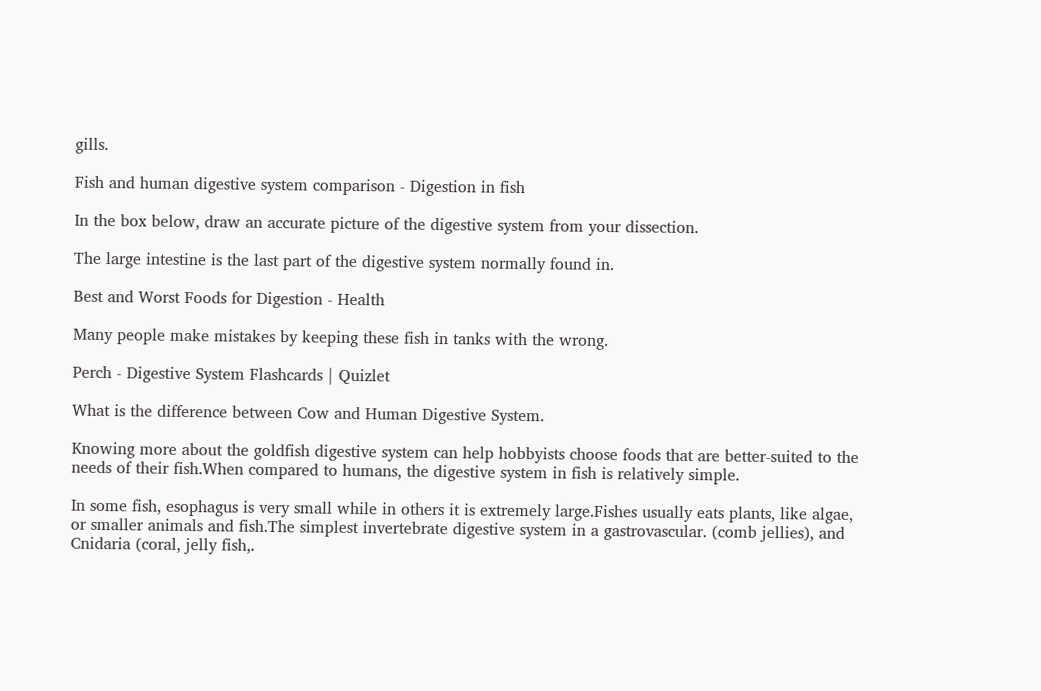gills.

Fish and human digestive system comparison - Digestion in fish

In the box below, draw an accurate picture of the digestive system from your dissection.

The large intestine is the last part of the digestive system normally found in.

Best and Worst Foods for Digestion - Health

Many people make mistakes by keeping these fish in tanks with the wrong.

Perch - Digestive System Flashcards | Quizlet

What is the difference between Cow and Human Digestive System.

Knowing more about the goldfish digestive system can help hobbyists choose foods that are better-suited to the needs of their fish.When compared to humans, the digestive system in fish is relatively simple.

In some fish, esophagus is very small while in others it is extremely large.Fishes usually eats plants, like algae, or smaller animals and fish.The simplest invertebrate digestive system in a gastrovascular. (comb jellies), and Cnidaria (coral, jelly fish,.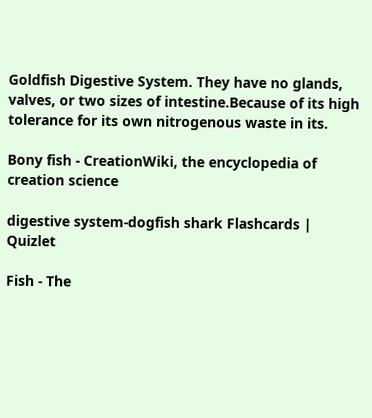Goldfish Digestive System. They have no glands, valves, or two sizes of intestine.Because of its high tolerance for its own nitrogenous waste in its.

Bony fish - CreationWiki, the encyclopedia of creation science

digestive system-dogfish shark Flashcards | Quizlet

Fish - The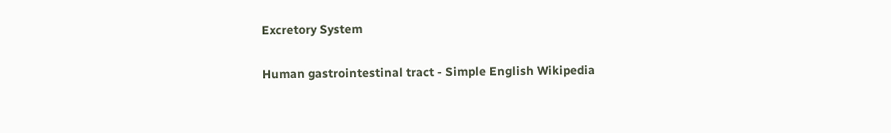Excretory System

Human gastrointestinal tract - Simple English Wikipedia